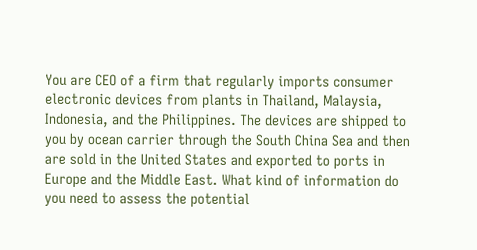You are CEO of a firm that regularly imports consumer electronic devices from plants in Thailand, Malaysia, Indonesia, and the Philippines. The devices are shipped to you by ocean carrier through the South China Sea and then are sold in the United States and exported to ports in Europe and the Middle East. What kind of information do you need to assess the potential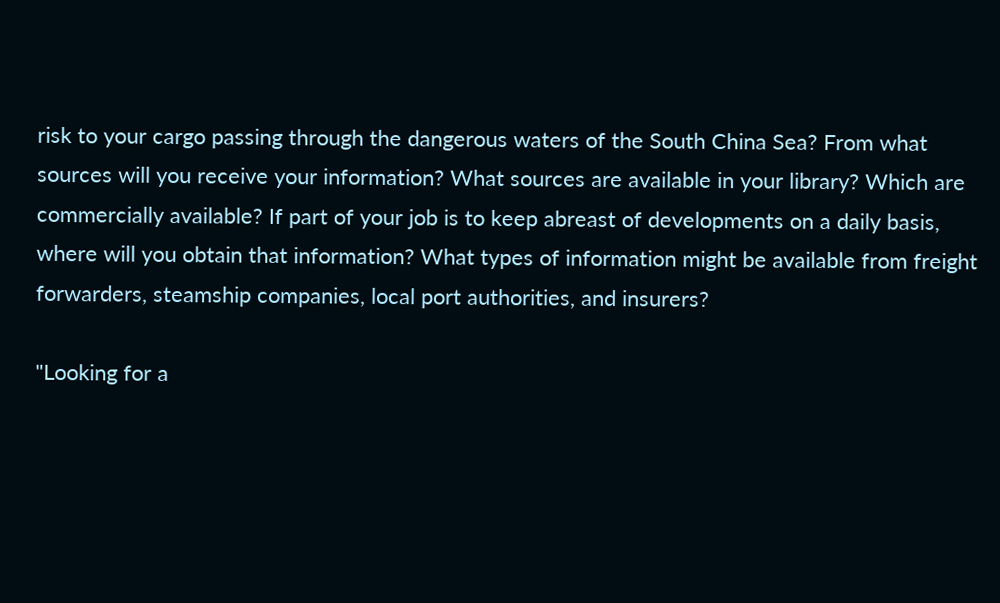risk to your cargo passing through the dangerous waters of the South China Sea? From what sources will you receive your information? What sources are available in your library? Which are commercially available? If part of your job is to keep abreast of developments on a daily basis, where will you obtain that information? What types of information might be available from freight forwarders, steamship companies, local port authorities, and insurers?

"Looking for a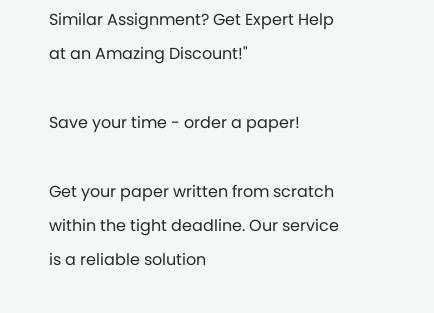Similar Assignment? Get Expert Help at an Amazing Discount!"

Save your time - order a paper!

Get your paper written from scratch within the tight deadline. Our service is a reliable solution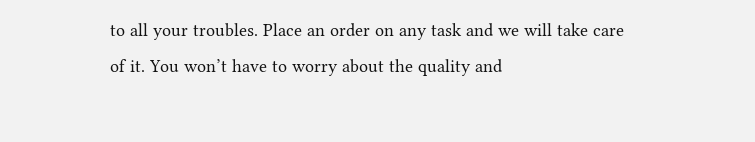to all your troubles. Place an order on any task and we will take care of it. You won’t have to worry about the quality and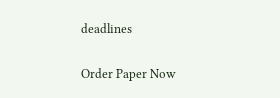deadlines

Order Paper Now